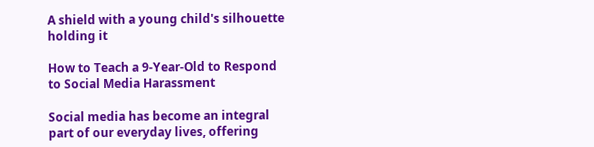A shield with a young child's silhouette holding it

How to Teach a 9-Year-Old to Respond to Social Media Harassment

Social media has become an integral part of our everyday lives, offering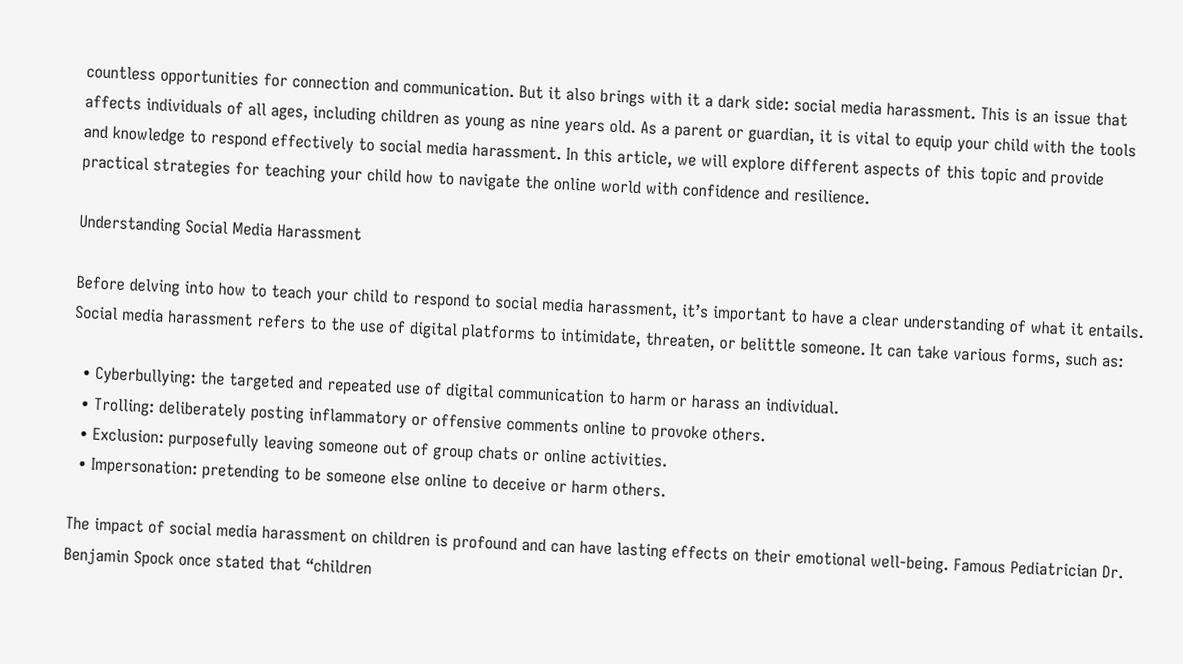countless opportunities for connection and communication. But it also brings with it a dark side: social media harassment. This is an issue that affects individuals of all ages, including children as young as nine years old. As a parent or guardian, it is vital to equip your child with the tools and knowledge to respond effectively to social media harassment. In this article, we will explore different aspects of this topic and provide practical strategies for teaching your child how to navigate the online world with confidence and resilience.

Understanding Social Media Harassment

Before delving into how to teach your child to respond to social media harassment, it’s important to have a clear understanding of what it entails. Social media harassment refers to the use of digital platforms to intimidate, threaten, or belittle someone. It can take various forms, such as:

  • Cyberbullying: the targeted and repeated use of digital communication to harm or harass an individual.
  • Trolling: deliberately posting inflammatory or offensive comments online to provoke others.
  • Exclusion: purposefully leaving someone out of group chats or online activities.
  • Impersonation: pretending to be someone else online to deceive or harm others.

The impact of social media harassment on children is profound and can have lasting effects on their emotional well-being. Famous Pediatrician Dr. Benjamin Spock once stated that “children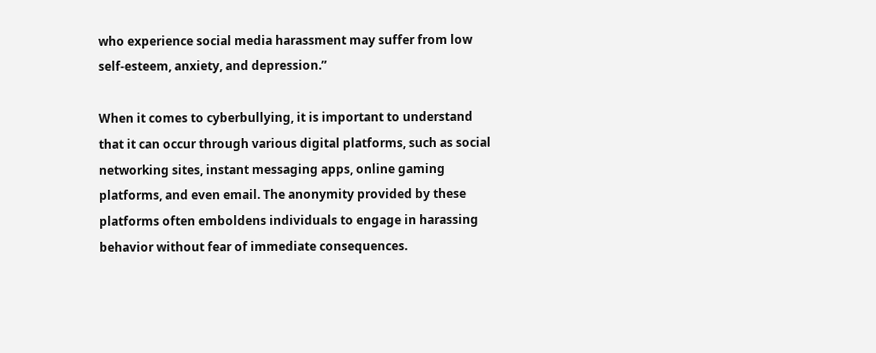who experience social media harassment may suffer from low self-esteem, anxiety, and depression.”

When it comes to cyberbullying, it is important to understand that it can occur through various digital platforms, such as social networking sites, instant messaging apps, online gaming platforms, and even email. The anonymity provided by these platforms often emboldens individuals to engage in harassing behavior without fear of immediate consequences.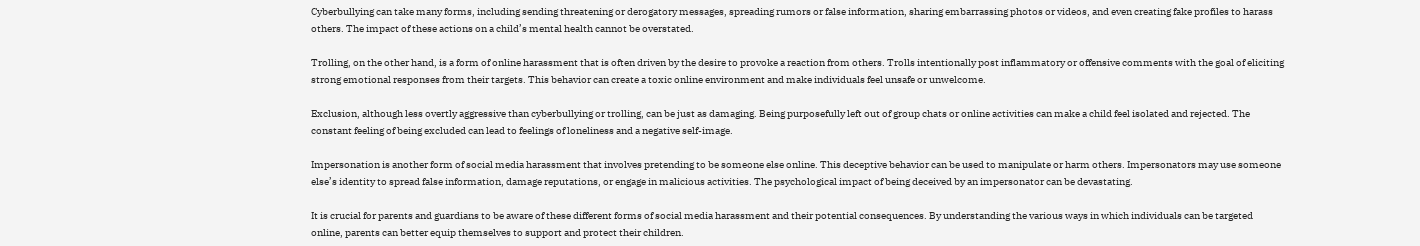Cyberbullying can take many forms, including sending threatening or derogatory messages, spreading rumors or false information, sharing embarrassing photos or videos, and even creating fake profiles to harass others. The impact of these actions on a child’s mental health cannot be overstated.

Trolling, on the other hand, is a form of online harassment that is often driven by the desire to provoke a reaction from others. Trolls intentionally post inflammatory or offensive comments with the goal of eliciting strong emotional responses from their targets. This behavior can create a toxic online environment and make individuals feel unsafe or unwelcome.

Exclusion, although less overtly aggressive than cyberbullying or trolling, can be just as damaging. Being purposefully left out of group chats or online activities can make a child feel isolated and rejected. The constant feeling of being excluded can lead to feelings of loneliness and a negative self-image.

Impersonation is another form of social media harassment that involves pretending to be someone else online. This deceptive behavior can be used to manipulate or harm others. Impersonators may use someone else’s identity to spread false information, damage reputations, or engage in malicious activities. The psychological impact of being deceived by an impersonator can be devastating.

It is crucial for parents and guardians to be aware of these different forms of social media harassment and their potential consequences. By understanding the various ways in which individuals can be targeted online, parents can better equip themselves to support and protect their children.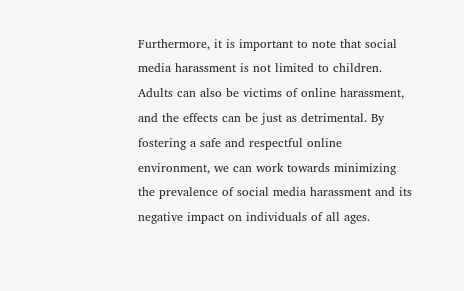Furthermore, it is important to note that social media harassment is not limited to children. Adults can also be victims of online harassment, and the effects can be just as detrimental. By fostering a safe and respectful online environment, we can work towards minimizing the prevalence of social media harassment and its negative impact on individuals of all ages.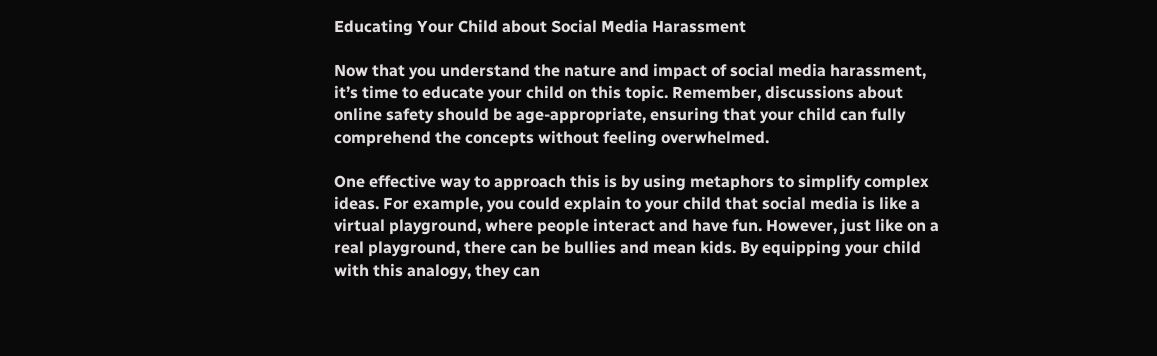Educating Your Child about Social Media Harassment

Now that you understand the nature and impact of social media harassment, it’s time to educate your child on this topic. Remember, discussions about online safety should be age-appropriate, ensuring that your child can fully comprehend the concepts without feeling overwhelmed.

One effective way to approach this is by using metaphors to simplify complex ideas. For example, you could explain to your child that social media is like a virtual playground, where people interact and have fun. However, just like on a real playground, there can be bullies and mean kids. By equipping your child with this analogy, they can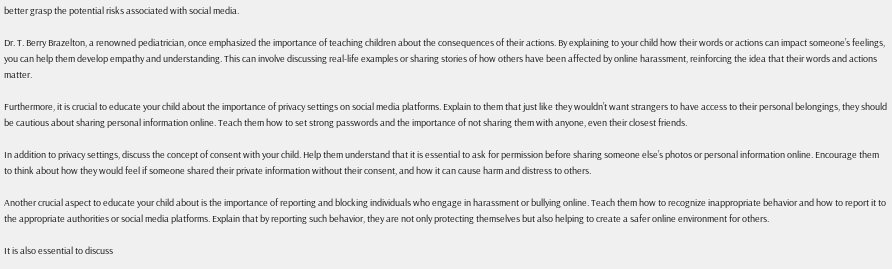better grasp the potential risks associated with social media.

Dr. T. Berry Brazelton, a renowned pediatrician, once emphasized the importance of teaching children about the consequences of their actions. By explaining to your child how their words or actions can impact someone’s feelings, you can help them develop empathy and understanding. This can involve discussing real-life examples or sharing stories of how others have been affected by online harassment, reinforcing the idea that their words and actions matter.

Furthermore, it is crucial to educate your child about the importance of privacy settings on social media platforms. Explain to them that just like they wouldn’t want strangers to have access to their personal belongings, they should be cautious about sharing personal information online. Teach them how to set strong passwords and the importance of not sharing them with anyone, even their closest friends.

In addition to privacy settings, discuss the concept of consent with your child. Help them understand that it is essential to ask for permission before sharing someone else’s photos or personal information online. Encourage them to think about how they would feel if someone shared their private information without their consent, and how it can cause harm and distress to others.

Another crucial aspect to educate your child about is the importance of reporting and blocking individuals who engage in harassment or bullying online. Teach them how to recognize inappropriate behavior and how to report it to the appropriate authorities or social media platforms. Explain that by reporting such behavior, they are not only protecting themselves but also helping to create a safer online environment for others.

It is also essential to discuss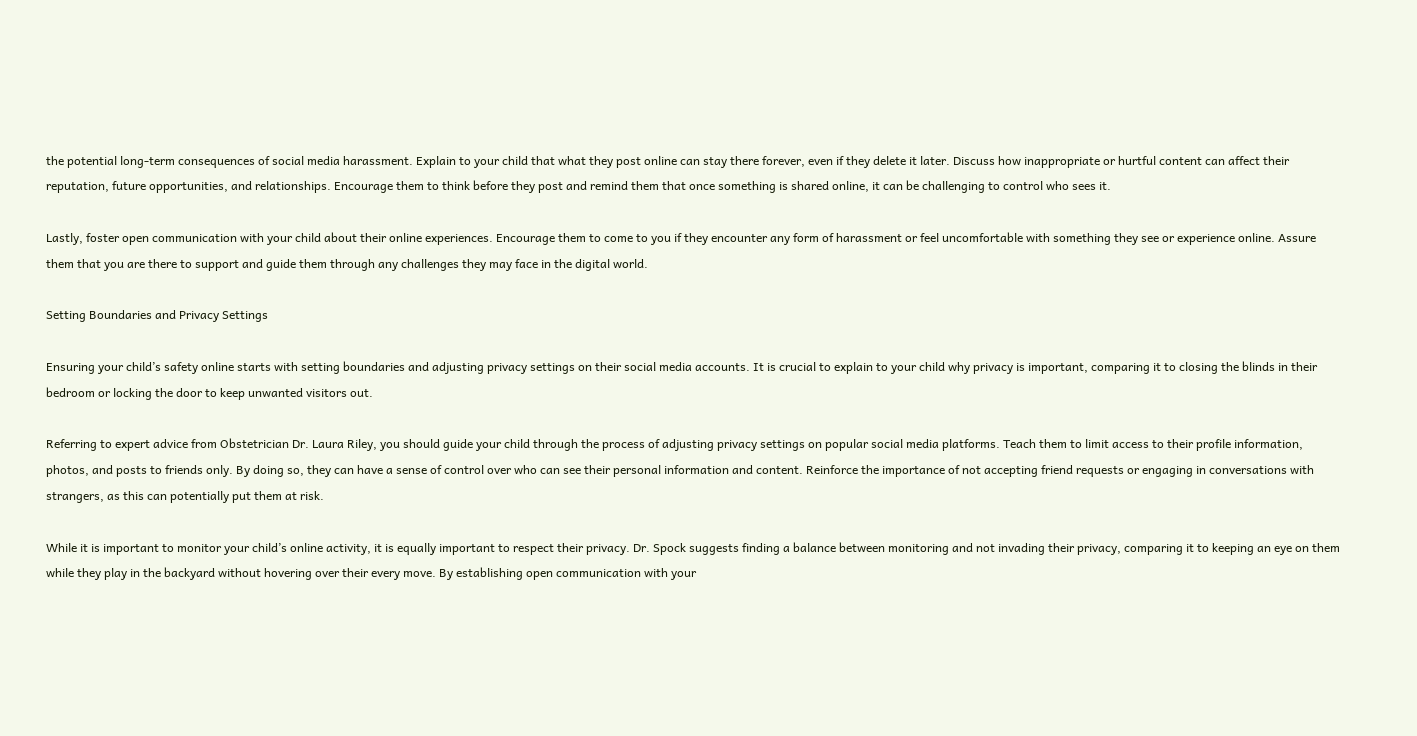the potential long-term consequences of social media harassment. Explain to your child that what they post online can stay there forever, even if they delete it later. Discuss how inappropriate or hurtful content can affect their reputation, future opportunities, and relationships. Encourage them to think before they post and remind them that once something is shared online, it can be challenging to control who sees it.

Lastly, foster open communication with your child about their online experiences. Encourage them to come to you if they encounter any form of harassment or feel uncomfortable with something they see or experience online. Assure them that you are there to support and guide them through any challenges they may face in the digital world.

Setting Boundaries and Privacy Settings

Ensuring your child’s safety online starts with setting boundaries and adjusting privacy settings on their social media accounts. It is crucial to explain to your child why privacy is important, comparing it to closing the blinds in their bedroom or locking the door to keep unwanted visitors out.

Referring to expert advice from Obstetrician Dr. Laura Riley, you should guide your child through the process of adjusting privacy settings on popular social media platforms. Teach them to limit access to their profile information, photos, and posts to friends only. By doing so, they can have a sense of control over who can see their personal information and content. Reinforce the importance of not accepting friend requests or engaging in conversations with strangers, as this can potentially put them at risk.

While it is important to monitor your child’s online activity, it is equally important to respect their privacy. Dr. Spock suggests finding a balance between monitoring and not invading their privacy, comparing it to keeping an eye on them while they play in the backyard without hovering over their every move. By establishing open communication with your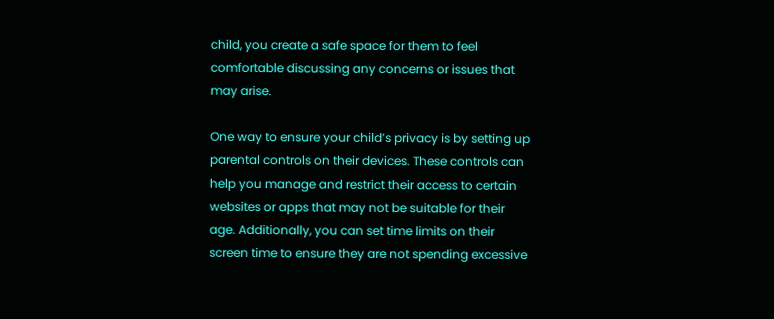child, you create a safe space for them to feel comfortable discussing any concerns or issues that may arise.

One way to ensure your child’s privacy is by setting up parental controls on their devices. These controls can help you manage and restrict their access to certain websites or apps that may not be suitable for their age. Additionally, you can set time limits on their screen time to ensure they are not spending excessive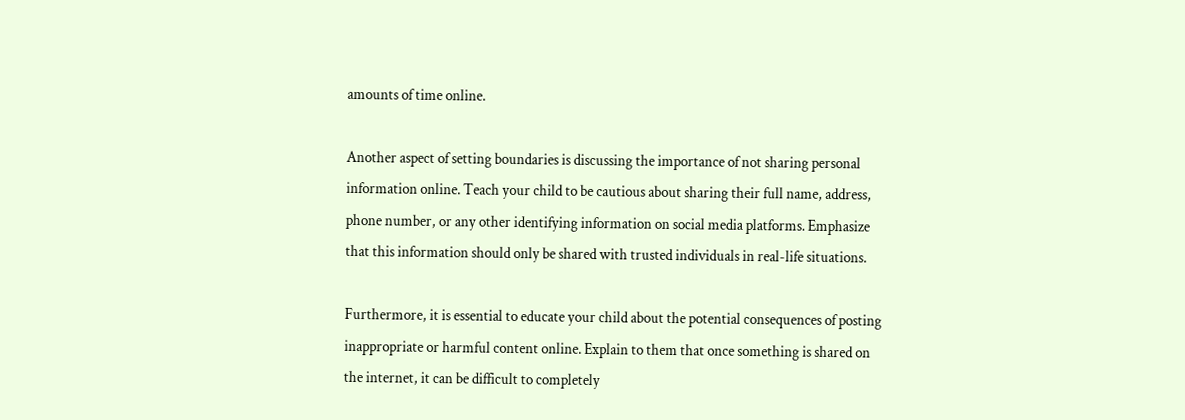amounts of time online.

Another aspect of setting boundaries is discussing the importance of not sharing personal information online. Teach your child to be cautious about sharing their full name, address, phone number, or any other identifying information on social media platforms. Emphasize that this information should only be shared with trusted individuals in real-life situations.

Furthermore, it is essential to educate your child about the potential consequences of posting inappropriate or harmful content online. Explain to them that once something is shared on the internet, it can be difficult to completely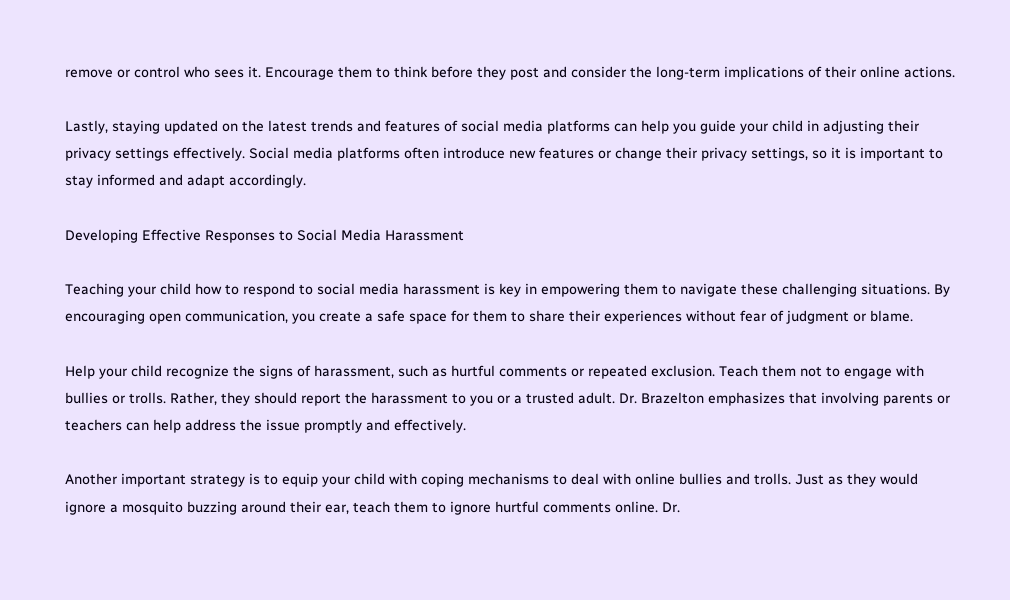remove or control who sees it. Encourage them to think before they post and consider the long-term implications of their online actions.

Lastly, staying updated on the latest trends and features of social media platforms can help you guide your child in adjusting their privacy settings effectively. Social media platforms often introduce new features or change their privacy settings, so it is important to stay informed and adapt accordingly.

Developing Effective Responses to Social Media Harassment

Teaching your child how to respond to social media harassment is key in empowering them to navigate these challenging situations. By encouraging open communication, you create a safe space for them to share their experiences without fear of judgment or blame.

Help your child recognize the signs of harassment, such as hurtful comments or repeated exclusion. Teach them not to engage with bullies or trolls. Rather, they should report the harassment to you or a trusted adult. Dr. Brazelton emphasizes that involving parents or teachers can help address the issue promptly and effectively.

Another important strategy is to equip your child with coping mechanisms to deal with online bullies and trolls. Just as they would ignore a mosquito buzzing around their ear, teach them to ignore hurtful comments online. Dr.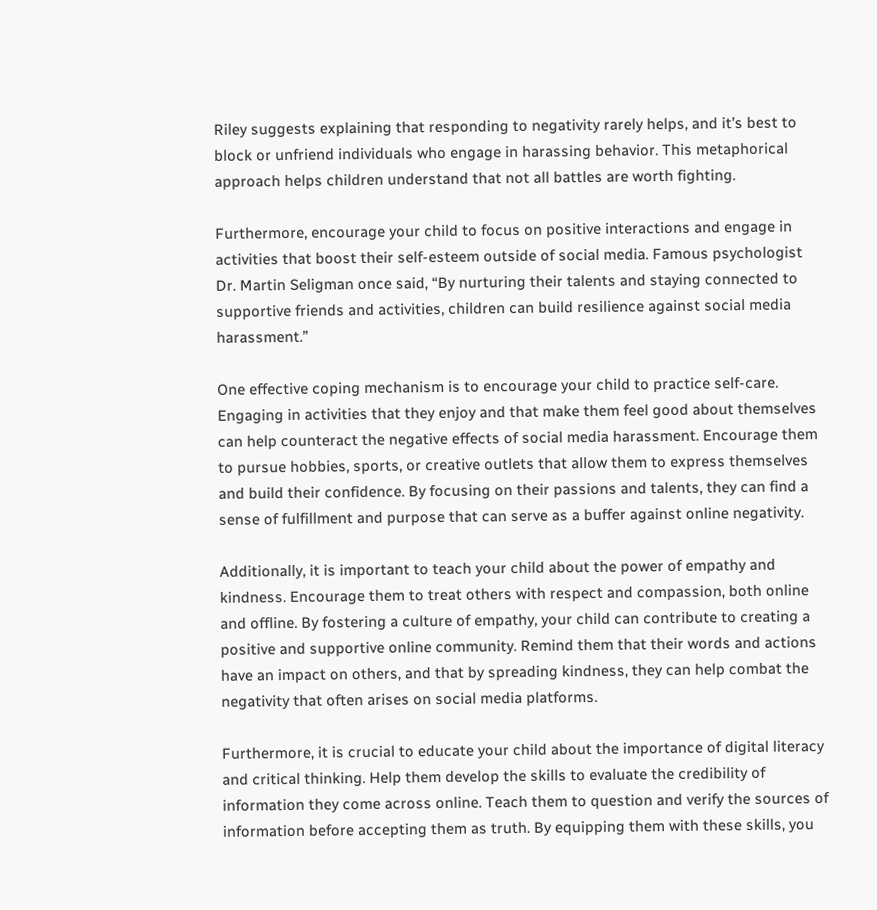Riley suggests explaining that responding to negativity rarely helps, and it’s best to block or unfriend individuals who engage in harassing behavior. This metaphorical approach helps children understand that not all battles are worth fighting.

Furthermore, encourage your child to focus on positive interactions and engage in activities that boost their self-esteem outside of social media. Famous psychologist Dr. Martin Seligman once said, “By nurturing their talents and staying connected to supportive friends and activities, children can build resilience against social media harassment.”

One effective coping mechanism is to encourage your child to practice self-care. Engaging in activities that they enjoy and that make them feel good about themselves can help counteract the negative effects of social media harassment. Encourage them to pursue hobbies, sports, or creative outlets that allow them to express themselves and build their confidence. By focusing on their passions and talents, they can find a sense of fulfillment and purpose that can serve as a buffer against online negativity.

Additionally, it is important to teach your child about the power of empathy and kindness. Encourage them to treat others with respect and compassion, both online and offline. By fostering a culture of empathy, your child can contribute to creating a positive and supportive online community. Remind them that their words and actions have an impact on others, and that by spreading kindness, they can help combat the negativity that often arises on social media platforms.

Furthermore, it is crucial to educate your child about the importance of digital literacy and critical thinking. Help them develop the skills to evaluate the credibility of information they come across online. Teach them to question and verify the sources of information before accepting them as truth. By equipping them with these skills, you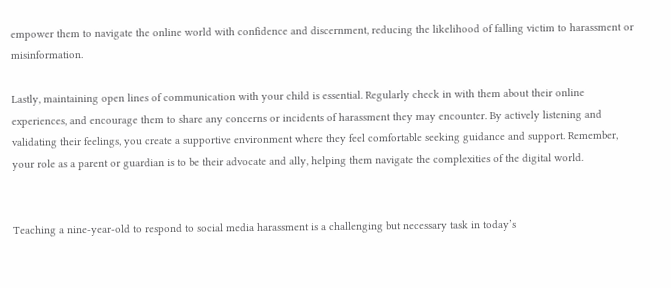empower them to navigate the online world with confidence and discernment, reducing the likelihood of falling victim to harassment or misinformation.

Lastly, maintaining open lines of communication with your child is essential. Regularly check in with them about their online experiences, and encourage them to share any concerns or incidents of harassment they may encounter. By actively listening and validating their feelings, you create a supportive environment where they feel comfortable seeking guidance and support. Remember, your role as a parent or guardian is to be their advocate and ally, helping them navigate the complexities of the digital world.


Teaching a nine-year-old to respond to social media harassment is a challenging but necessary task in today’s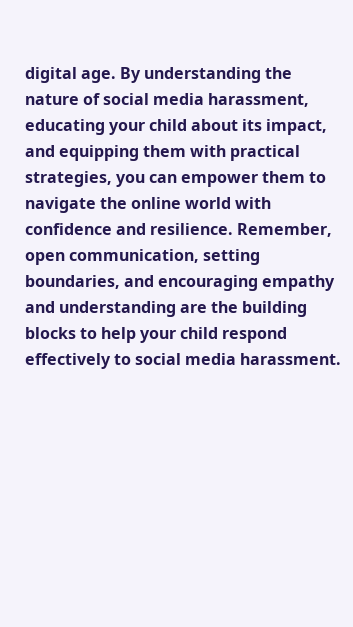digital age. By understanding the nature of social media harassment, educating your child about its impact, and equipping them with practical strategies, you can empower them to navigate the online world with confidence and resilience. Remember, open communication, setting boundaries, and encouraging empathy and understanding are the building blocks to help your child respond effectively to social media harassment.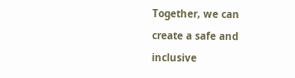Together, we can create a safe and inclusive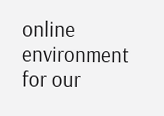online environment for our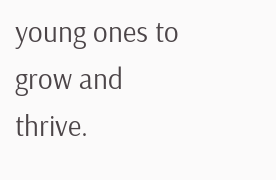young ones to grow and thrive.